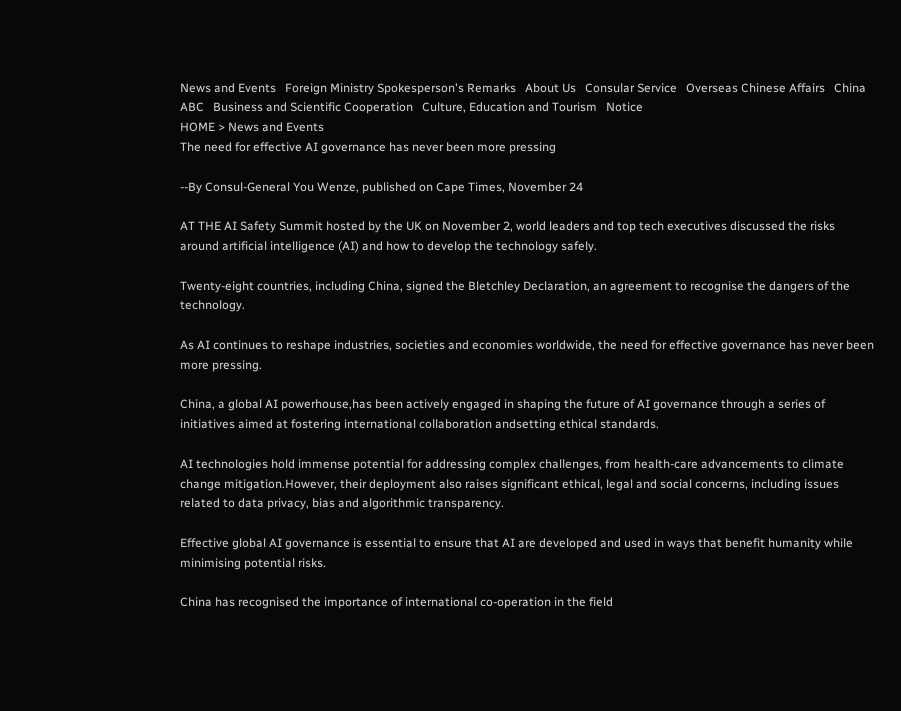News and Events   Foreign Ministry Spokesperson's Remarks   About Us   Consular Service   Overseas Chinese Affairs   China ABC   Business and Scientific Cooperation   Culture, Education and Tourism   Notice
HOME > News and Events
The need for effective AI governance has never been more pressing

--By Consul-General You Wenze, published on Cape Times, November 24

AT THE AI Safety Summit hosted by the UK on November 2, world leaders and top tech executives discussed the risks around artificial intelligence (AI) and how to develop the technology safely.

Twenty-eight countries, including China, signed the Bletchley Declaration, an agreement to recognise the dangers of the technology.

As AI continues to reshape industries, societies and economies worldwide, the need for effective governance has never been more pressing.

China, a global AI powerhouse,has been actively engaged in shaping the future of AI governance through a series of initiatives aimed at fostering international collaboration andsetting ethical standards.

AI technologies hold immense potential for addressing complex challenges, from health-care advancements to climate change mitigation.However, their deployment also raises significant ethical, legal and social concerns, including issues related to data privacy, bias and algorithmic transparency.

Effective global AI governance is essential to ensure that AI are developed and used in ways that benefit humanity while minimising potential risks.

China has recognised the importance of international co-operation in the field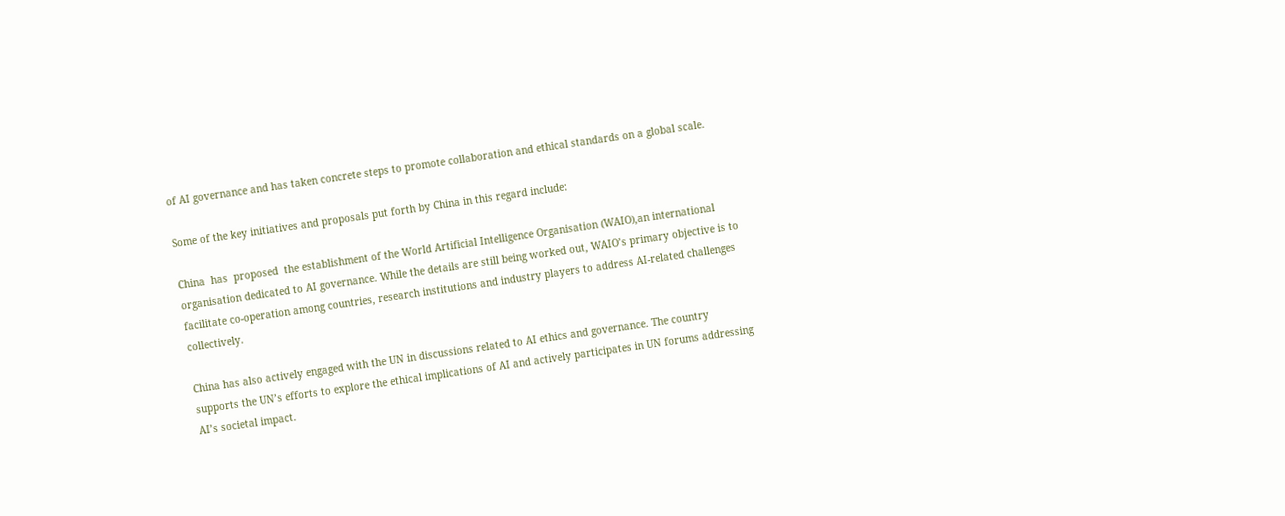of AI governance and has taken concrete steps to promote collaboration and ethical standards on a global scale.

Some of the key initiatives and proposals put forth by China in this regard include:

China  has  proposed  the establishment of the World Artificial Intelligence Organisation (WAIO),an international organisation dedicated to AI governance. While the details are still being worked out, WAIO’s primary objective is to facilitate co-operation among countries, research institutions and industry players to address AI-related challenges collectively.

China has also actively engaged with the UN in discussions related to AI ethics and governance. The country supports the UN’s efforts to explore the ethical implications of AI and actively participates in UN forums addressing AI’s societal impact.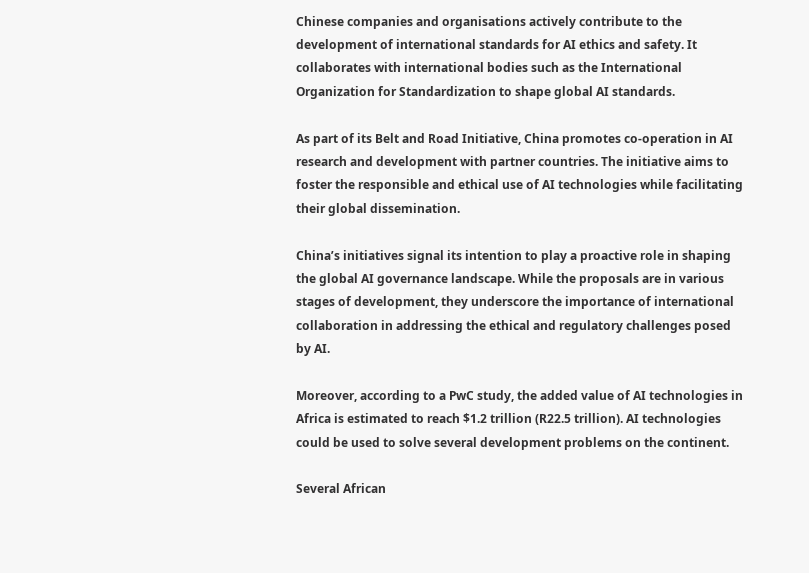Chinese companies and organisations actively contribute to the development of international standards for AI ethics and safety. It collaborates with international bodies such as the International Organization for Standardization to shape global AI standards.

As part of its Belt and Road Initiative, China promotes co-operation in AI research and development with partner countries. The initiative aims to foster the responsible and ethical use of AI technologies while facilitating their global dissemination.

China’s initiatives signal its intention to play a proactive role in shaping the global AI governance landscape. While the proposals are in various stages of development, they underscore the importance of international collaboration in addressing the ethical and regulatory challenges posed by AI.

Moreover, according to a PwC study, the added value of AI technologies in Africa is estimated to reach $1.2 trillion (R22.5 trillion). AI technologies could be used to solve several development problems on the continent.

Several African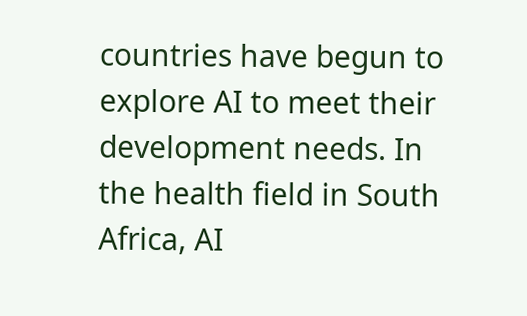countries have begun to explore AI to meet their development needs. In the health field in South Africa, AI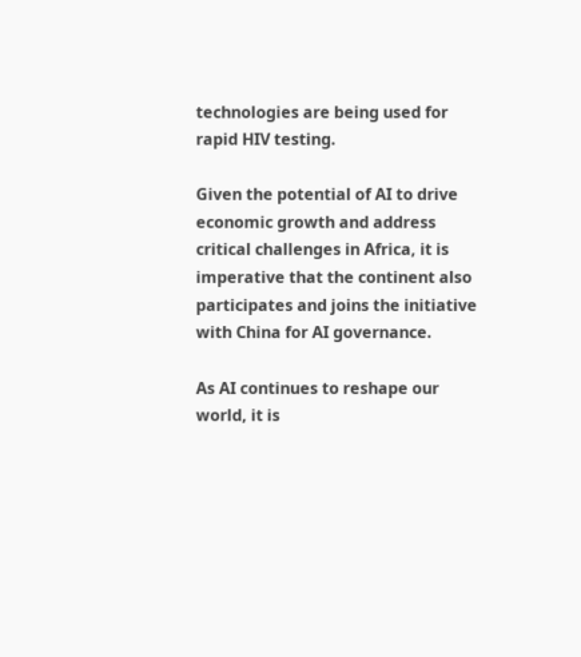technologies are being used for rapid HIV testing.

Given the potential of AI to drive economic growth and address critical challenges in Africa, it is imperative that the continent also participates and joins the initiative with China for AI governance.

As AI continues to reshape our world, it is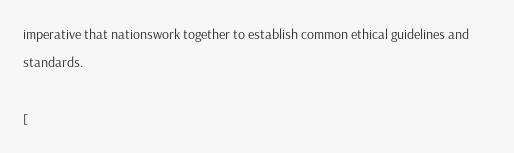imperative that nationswork together to establish common ethical guidelines and standards.

[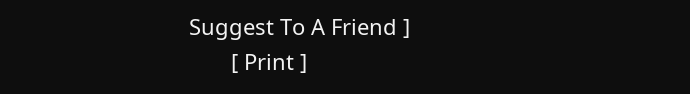Suggest To A Friend ]
       [ Print ]